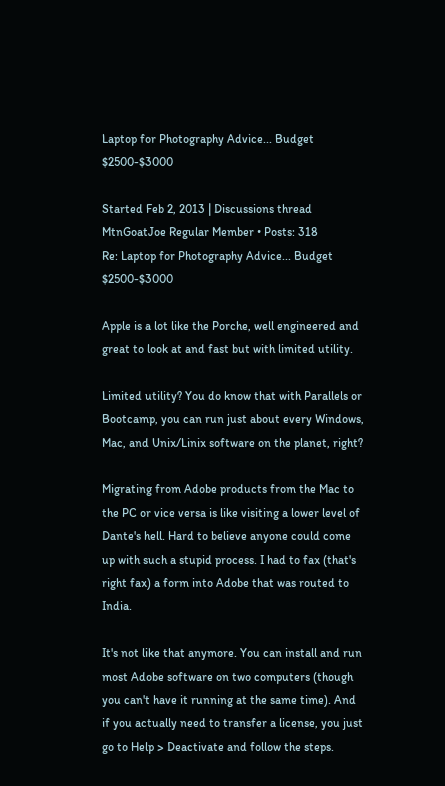Laptop for Photography Advice... Budget $2500-$3000

Started Feb 2, 2013 | Discussions thread
MtnGoatJoe Regular Member • Posts: 318
Re: Laptop for Photography Advice... Budget $2500-$3000

Apple is a lot like the Porche, well engineered and great to look at and fast but with limited utility.

Limited utility? You do know that with Parallels or Bootcamp, you can run just about every Windows, Mac, and Unix/Linix software on the planet, right?

Migrating from Adobe products from the Mac to the PC or vice versa is like visiting a lower level of Dante's hell. Hard to believe anyone could come up with such a stupid process. I had to fax (that's right fax) a form into Adobe that was routed to India.

It's not like that anymore. You can install and run most Adobe software on two computers (though you can't have it running at the same time). And if you actually need to transfer a license, you just go to Help > Deactivate and follow the steps.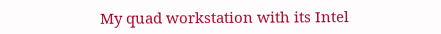My quad workstation with its Intel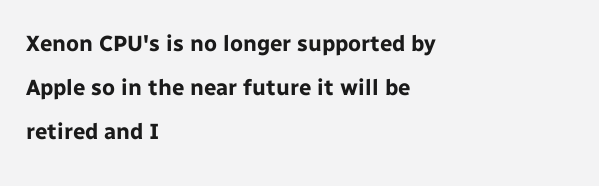Xenon CPU's is no longer supported by Apple so in the near future it will be retired and I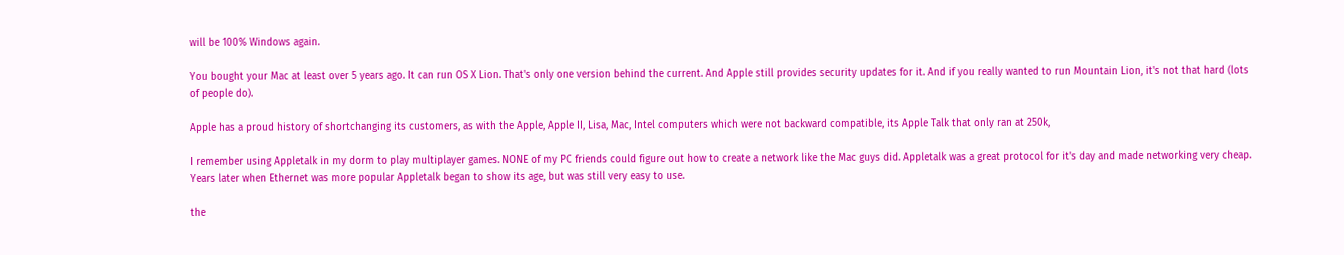will be 100% Windows again.

You bought your Mac at least over 5 years ago. It can run OS X Lion. That's only one version behind the current. And Apple still provides security updates for it. And if you really wanted to run Mountain Lion, it's not that hard (lots of people do).

Apple has a proud history of shortchanging its customers, as with the Apple, Apple II, Lisa, Mac, Intel computers which were not backward compatible, its Apple Talk that only ran at 250k,

I remember using Appletalk in my dorm to play multiplayer games. NONE of my PC friends could figure out how to create a network like the Mac guys did. Appletalk was a great protocol for it's day and made networking very cheap. Years later when Ethernet was more popular Appletalk began to show its age, but was still very easy to use.

the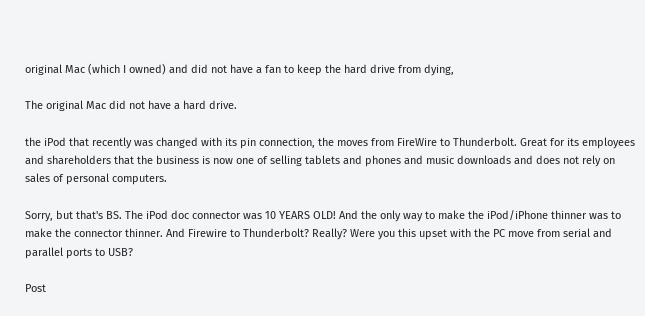original Mac (which I owned) and did not have a fan to keep the hard drive from dying,

The original Mac did not have a hard drive.

the iPod that recently was changed with its pin connection, the moves from FireWire to Thunderbolt. Great for its employees and shareholders that the business is now one of selling tablets and phones and music downloads and does not rely on sales of personal computers.

Sorry, but that's BS. The iPod doc connector was 10 YEARS OLD! And the only way to make the iPod/iPhone thinner was to make the connector thinner. And Firewire to Thunderbolt? Really? Were you this upset with the PC move from serial and parallel ports to USB?

Post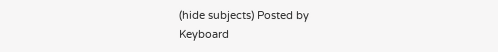(hide subjects) Posted by
Keyboard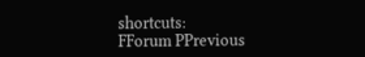shortcuts:
FForum PPrevious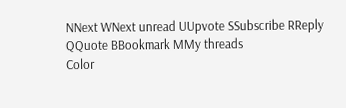NNext WNext unread UUpvote SSubscribe RReply QQuote BBookmark MMy threads
Color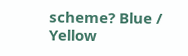scheme? Blue / Yellow